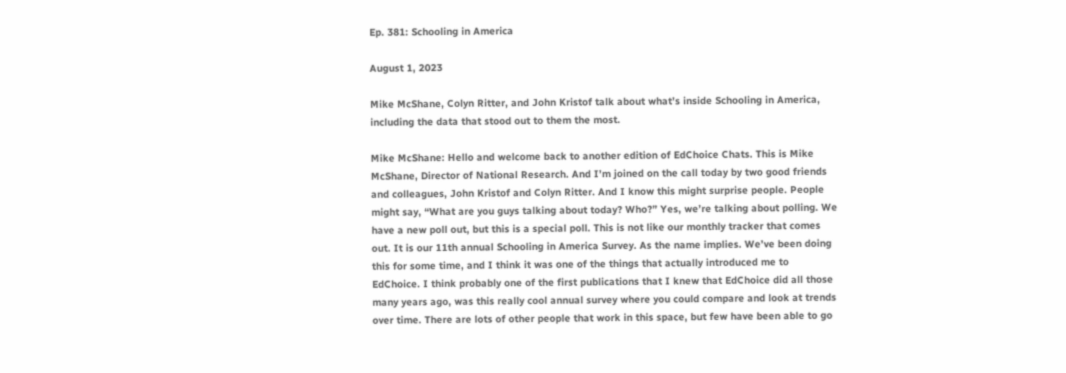Ep. 381: Schooling in America

August 1, 2023

Mike McShane, Colyn Ritter, and John Kristof talk about what’s inside Schooling in America, including the data that stood out to them the most.

Mike McShane: Hello and welcome back to another edition of EdChoice Chats. This is Mike McShane, Director of National Research. And I’m joined on the call today by two good friends and colleagues, John Kristof and Colyn Ritter. And I know this might surprise people. People might say, “What are you guys talking about today? Who?” Yes, we’re talking about polling. We have a new poll out, but this is a special poll. This is not like our monthly tracker that comes out. It is our 11th annual Schooling in America Survey. As the name implies. We’ve been doing this for some time, and I think it was one of the things that actually introduced me to EdChoice. I think probably one of the first publications that I knew that EdChoice did all those many years ago, was this really cool annual survey where you could compare and look at trends over time. There are lots of other people that work in this space, but few have been able to go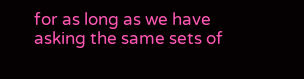for as long as we have asking the same sets of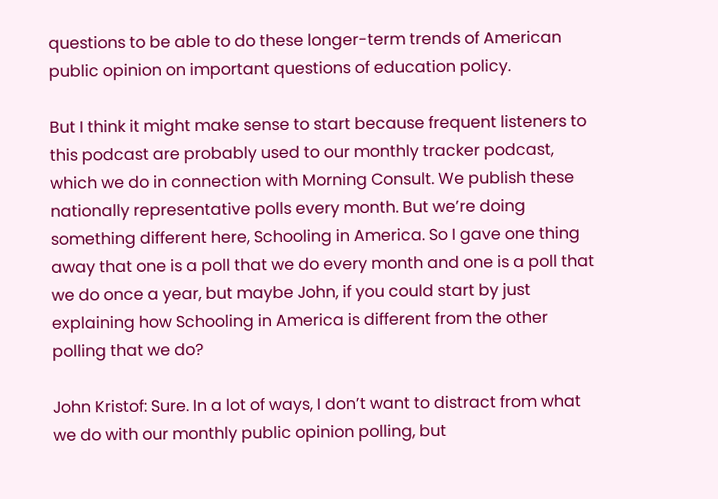questions to be able to do these longer-term trends of American public opinion on important questions of education policy.

But I think it might make sense to start because frequent listeners to this podcast are probably used to our monthly tracker podcast, which we do in connection with Morning Consult. We publish these nationally representative polls every month. But we’re doing something different here, Schooling in America. So I gave one thing away that one is a poll that we do every month and one is a poll that we do once a year, but maybe John, if you could start by just explaining how Schooling in America is different from the other polling that we do?

John Kristof: Sure. In a lot of ways, I don’t want to distract from what we do with our monthly public opinion polling, but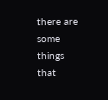there are some things that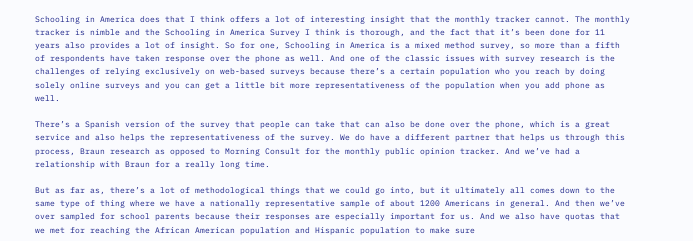Schooling in America does that I think offers a lot of interesting insight that the monthly tracker cannot. The monthly tracker is nimble and the Schooling in America Survey I think is thorough, and the fact that it’s been done for 11 years also provides a lot of insight. So for one, Schooling in America is a mixed method survey, so more than a fifth of respondents have taken response over the phone as well. And one of the classic issues with survey research is the challenges of relying exclusively on web-based surveys because there’s a certain population who you reach by doing solely online surveys and you can get a little bit more representativeness of the population when you add phone as well.

There’s a Spanish version of the survey that people can take that can also be done over the phone, which is a great service and also helps the representativeness of the survey. We do have a different partner that helps us through this process, Braun research as opposed to Morning Consult for the monthly public opinion tracker. And we’ve had a relationship with Braun for a really long time.

But as far as, there’s a lot of methodological things that we could go into, but it ultimately all comes down to the same type of thing where we have a nationally representative sample of about 1200 Americans in general. And then we’ve over sampled for school parents because their responses are especially important for us. And we also have quotas that we met for reaching the African American population and Hispanic population to make sure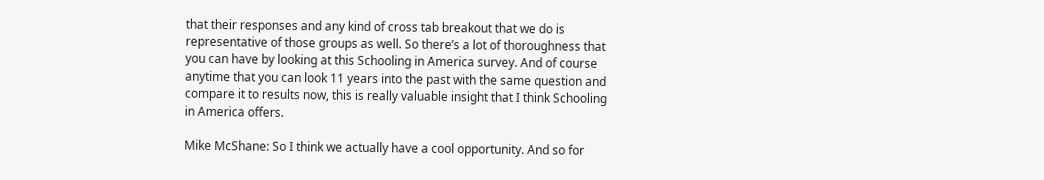that their responses and any kind of cross tab breakout that we do is representative of those groups as well. So there’s a lot of thoroughness that you can have by looking at this Schooling in America survey. And of course anytime that you can look 11 years into the past with the same question and compare it to results now, this is really valuable insight that I think Schooling in America offers.

Mike McShane: So I think we actually have a cool opportunity. And so for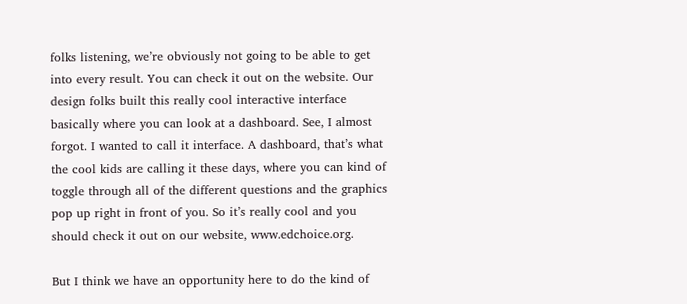folks listening, we’re obviously not going to be able to get into every result. You can check it out on the website. Our design folks built this really cool interactive interface basically where you can look at a dashboard. See, I almost forgot. I wanted to call it interface. A dashboard, that’s what the cool kids are calling it these days, where you can kind of toggle through all of the different questions and the graphics pop up right in front of you. So it’s really cool and you should check it out on our website, www.edchoice.org.

But I think we have an opportunity here to do the kind of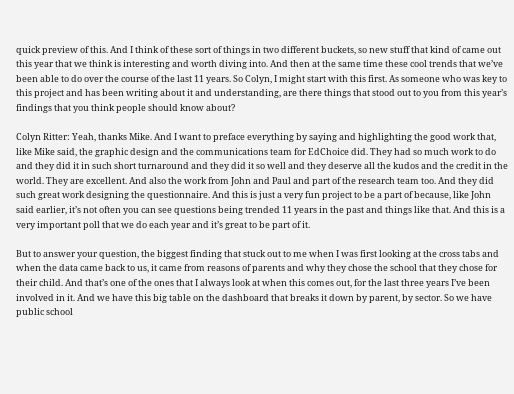quick preview of this. And I think of these sort of things in two different buckets, so new stuff that kind of came out this year that we think is interesting and worth diving into. And then at the same time these cool trends that we’ve been able to do over the course of the last 11 years. So Colyn, I might start with this first. As someone who was key to this project and has been writing about it and understanding, are there things that stood out to you from this year’s findings that you think people should know about?

Colyn Ritter: Yeah, thanks Mike. And I want to preface everything by saying and highlighting the good work that, like Mike said, the graphic design and the communications team for EdChoice did. They had so much work to do and they did it in such short turnaround and they did it so well and they deserve all the kudos and the credit in the world. They are excellent. And also the work from John and Paul and part of the research team too. And they did such great work designing the questionnaire. And this is just a very fun project to be a part of because, like John said earlier, it’s not often you can see questions being trended 11 years in the past and things like that. And this is a very important poll that we do each year and it’s great to be part of it.

But to answer your question, the biggest finding that stuck out to me when I was first looking at the cross tabs and when the data came back to us, it came from reasons of parents and why they chose the school that they chose for their child. And that’s one of the ones that I always look at when this comes out, for the last three years I’ve been involved in it. And we have this big table on the dashboard that breaks it down by parent, by sector. So we have public school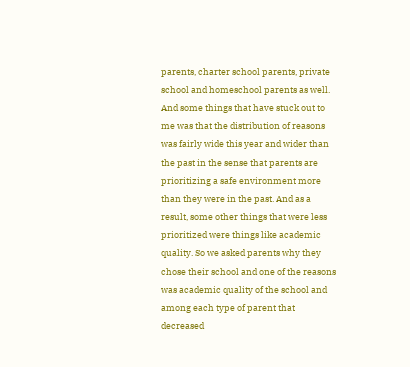parents, charter school parents, private school and homeschool parents as well. And some things that have stuck out to me was that the distribution of reasons was fairly wide this year and wider than the past in the sense that parents are prioritizing a safe environment more than they were in the past. And as a result, some other things that were less prioritized were things like academic quality. So we asked parents why they chose their school and one of the reasons was academic quality of the school and among each type of parent that decreased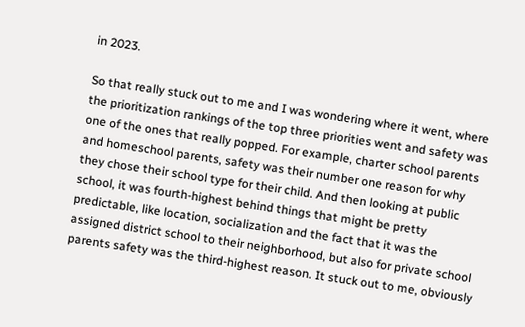in 2023.

So that really stuck out to me and I was wondering where it went, where the prioritization rankings of the top three priorities went and safety was one of the ones that really popped. For example, charter school parents and homeschool parents, safety was their number one reason for why they chose their school type for their child. And then looking at public school, it was fourth-highest behind things that might be pretty predictable, like location, socialization and the fact that it was the assigned district school to their neighborhood, but also for private school parents safety was the third-highest reason. It stuck out to me, obviously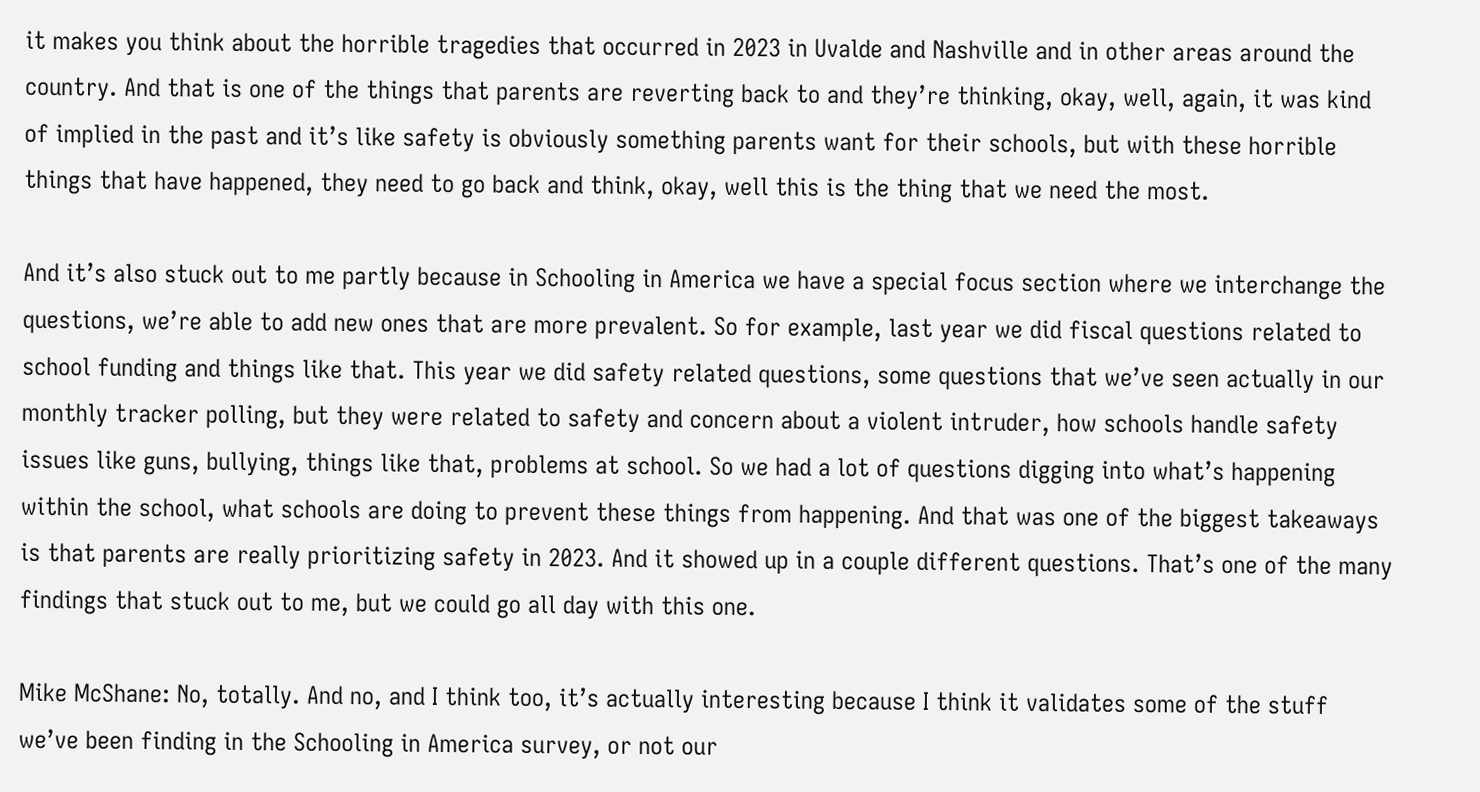it makes you think about the horrible tragedies that occurred in 2023 in Uvalde and Nashville and in other areas around the country. And that is one of the things that parents are reverting back to and they’re thinking, okay, well, again, it was kind of implied in the past and it’s like safety is obviously something parents want for their schools, but with these horrible things that have happened, they need to go back and think, okay, well this is the thing that we need the most.

And it’s also stuck out to me partly because in Schooling in America we have a special focus section where we interchange the questions, we’re able to add new ones that are more prevalent. So for example, last year we did fiscal questions related to school funding and things like that. This year we did safety related questions, some questions that we’ve seen actually in our monthly tracker polling, but they were related to safety and concern about a violent intruder, how schools handle safety issues like guns, bullying, things like that, problems at school. So we had a lot of questions digging into what’s happening within the school, what schools are doing to prevent these things from happening. And that was one of the biggest takeaways is that parents are really prioritizing safety in 2023. And it showed up in a couple different questions. That’s one of the many findings that stuck out to me, but we could go all day with this one.

Mike McShane: No, totally. And no, and I think too, it’s actually interesting because I think it validates some of the stuff we’ve been finding in the Schooling in America survey, or not our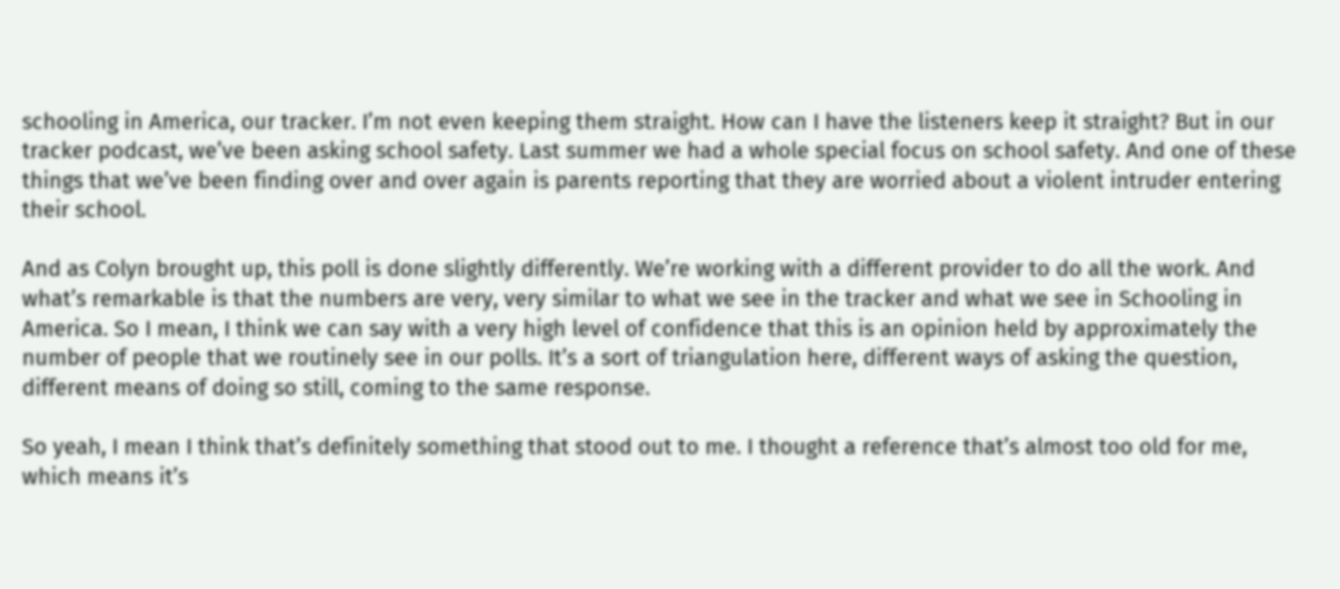schooling in America, our tracker. I’m not even keeping them straight. How can I have the listeners keep it straight? But in our tracker podcast, we’ve been asking school safety. Last summer we had a whole special focus on school safety. And one of these things that we’ve been finding over and over again is parents reporting that they are worried about a violent intruder entering their school.

And as Colyn brought up, this poll is done slightly differently. We’re working with a different provider to do all the work. And what’s remarkable is that the numbers are very, very similar to what we see in the tracker and what we see in Schooling in America. So I mean, I think we can say with a very high level of confidence that this is an opinion held by approximately the number of people that we routinely see in our polls. It’s a sort of triangulation here, different ways of asking the question, different means of doing so still, coming to the same response.

So yeah, I mean I think that’s definitely something that stood out to me. I thought a reference that’s almost too old for me, which means it’s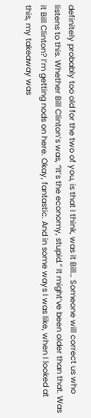definitely probably too old for the two of you, is that I think, was it Bill… Someone will correct us who listens to this. Whether Bill Clinton’s was, “It’s the economy, stupid.” It might’ve been older than that. Was it Bill Clinton? I’m getting nods on here. Okay, fantastic. And in some ways I was like, when I looked at this, my takeaway was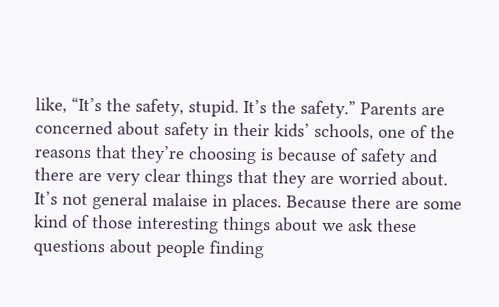like, “It’s the safety, stupid. It’s the safety.” Parents are concerned about safety in their kids’ schools, one of the reasons that they’re choosing is because of safety and there are very clear things that they are worried about. It’s not general malaise in places. Because there are some kind of those interesting things about we ask these questions about people finding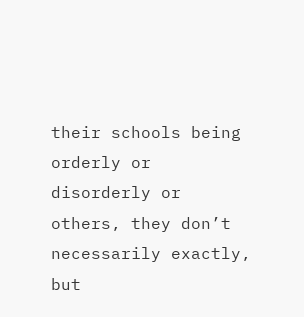their schools being orderly or disorderly or others, they don’t necessarily exactly, but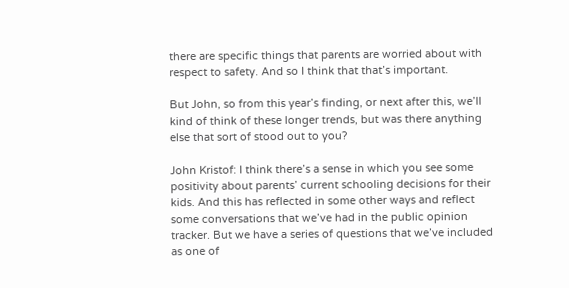there are specific things that parents are worried about with respect to safety. And so I think that that’s important.

But John, so from this year’s finding, or next after this, we’ll kind of think of these longer trends, but was there anything else that sort of stood out to you?

John Kristof: I think there’s a sense in which you see some positivity about parents’ current schooling decisions for their kids. And this has reflected in some other ways and reflect some conversations that we’ve had in the public opinion tracker. But we have a series of questions that we’ve included as one of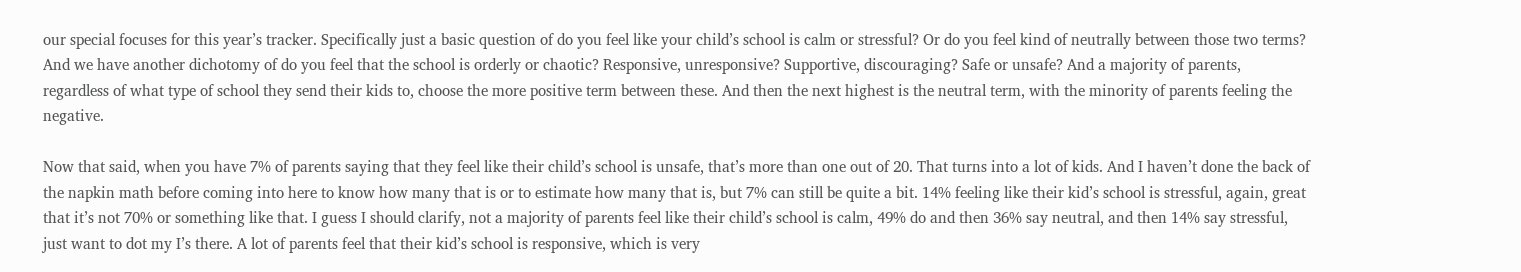our special focuses for this year’s tracker. Specifically just a basic question of do you feel like your child’s school is calm or stressful? Or do you feel kind of neutrally between those two terms? And we have another dichotomy of do you feel that the school is orderly or chaotic? Responsive, unresponsive? Supportive, discouraging? Safe or unsafe? And a majority of parents, regardless of what type of school they send their kids to, choose the more positive term between these. And then the next highest is the neutral term, with the minority of parents feeling the negative.

Now that said, when you have 7% of parents saying that they feel like their child’s school is unsafe, that’s more than one out of 20. That turns into a lot of kids. And I haven’t done the back of the napkin math before coming into here to know how many that is or to estimate how many that is, but 7% can still be quite a bit. 14% feeling like their kid’s school is stressful, again, great that it’s not 70% or something like that. I guess I should clarify, not a majority of parents feel like their child’s school is calm, 49% do and then 36% say neutral, and then 14% say stressful, just want to dot my I’s there. A lot of parents feel that their kid’s school is responsive, which is very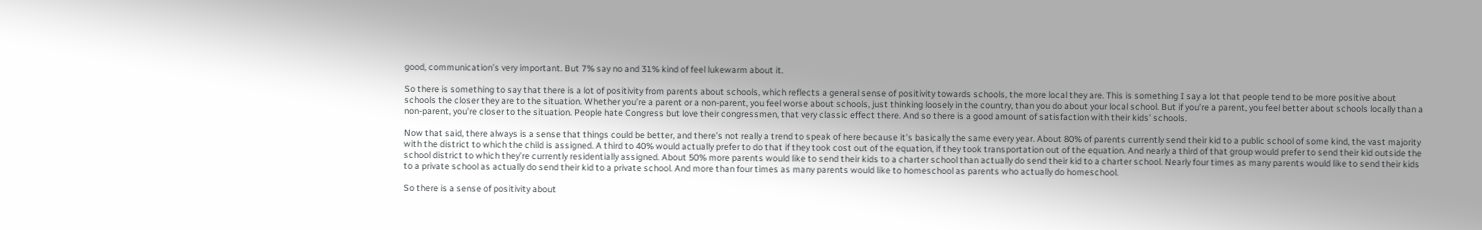good, communication’s very important. But 7% say no and 31% kind of feel lukewarm about it.

So there is something to say that there is a lot of positivity from parents about schools, which reflects a general sense of positivity towards schools, the more local they are. This is something I say a lot that people tend to be more positive about schools the closer they are to the situation. Whether you’re a parent or a non-parent, you feel worse about schools, just thinking loosely in the country, than you do about your local school. But if you’re a parent, you feel better about schools locally than a non-parent, you’re closer to the situation. People hate Congress but love their congressmen, that very classic effect there. And so there is a good amount of satisfaction with their kids’ schools.

Now that said, there always is a sense that things could be better, and there’s not really a trend to speak of here because it’s basically the same every year. About 80% of parents currently send their kid to a public school of some kind, the vast majority with the district to which the child is assigned. A third to 40% would actually prefer to do that if they took cost out of the equation, if they took transportation out of the equation. And nearly a third of that group would prefer to send their kid outside the school district to which they’re currently residentially assigned. About 50% more parents would like to send their kids to a charter school than actually do send their kid to a charter school. Nearly four times as many parents would like to send their kids to a private school as actually do send their kid to a private school. And more than four times as many parents would like to homeschool as parents who actually do homeschool.

So there is a sense of positivity about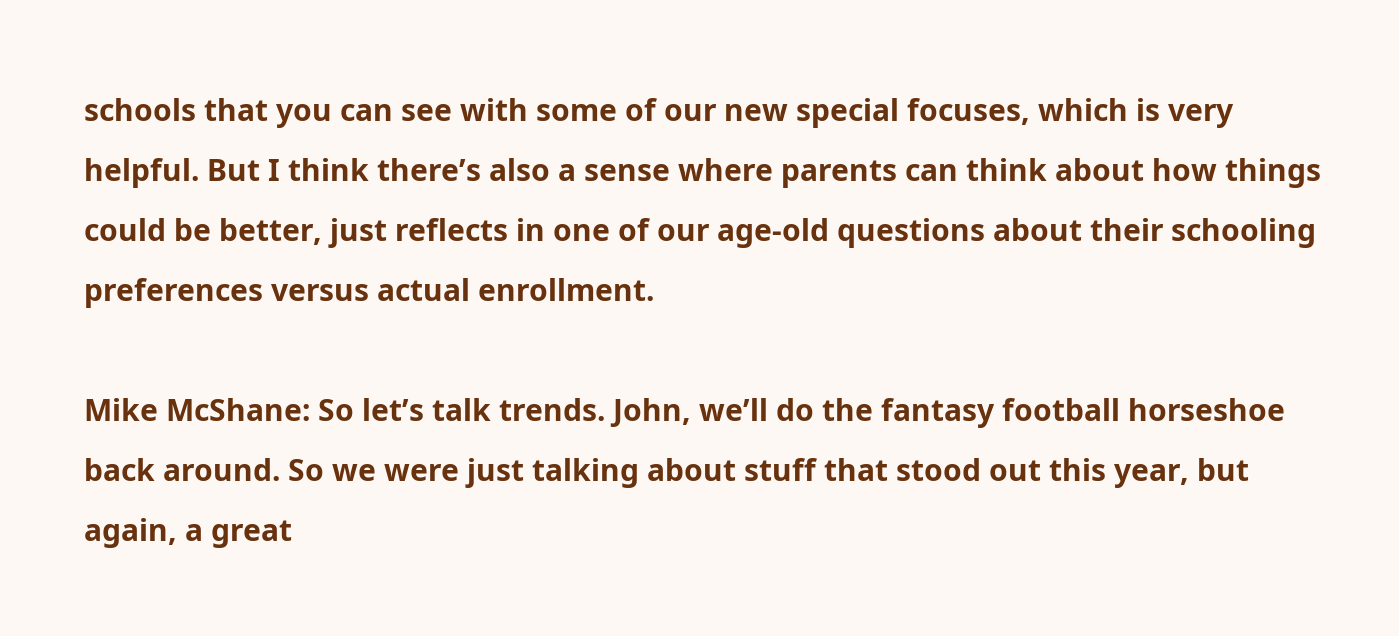schools that you can see with some of our new special focuses, which is very helpful. But I think there’s also a sense where parents can think about how things could be better, just reflects in one of our age-old questions about their schooling preferences versus actual enrollment.

Mike McShane: So let’s talk trends. John, we’ll do the fantasy football horseshoe back around. So we were just talking about stuff that stood out this year, but again, a great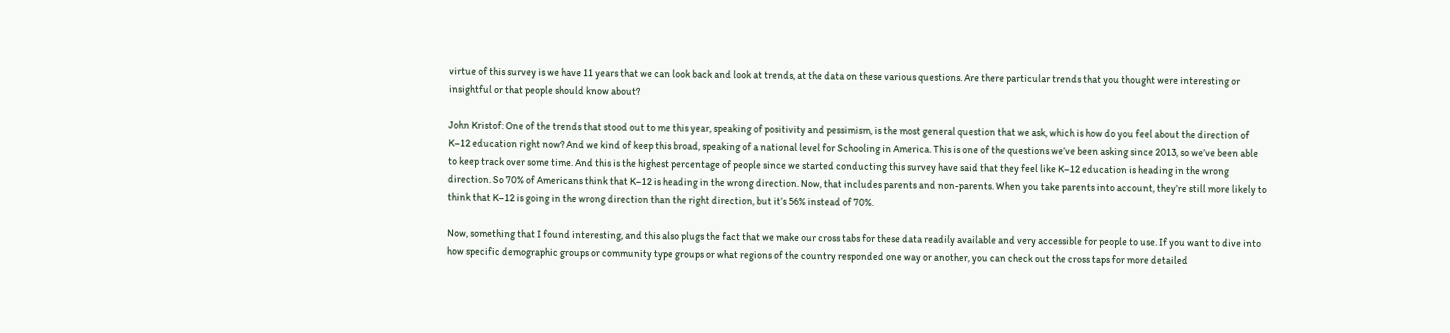virtue of this survey is we have 11 years that we can look back and look at trends, at the data on these various questions. Are there particular trends that you thought were interesting or insightful or that people should know about?

John Kristof: One of the trends that stood out to me this year, speaking of positivity and pessimism, is the most general question that we ask, which is how do you feel about the direction of K–12 education right now? And we kind of keep this broad, speaking of a national level for Schooling in America. This is one of the questions we’ve been asking since 2013, so we’ve been able to keep track over some time. And this is the highest percentage of people since we started conducting this survey have said that they feel like K–12 education is heading in the wrong direction. So 70% of Americans think that K–12 is heading in the wrong direction. Now, that includes parents and non-parents. When you take parents into account, they’re still more likely to think that K–12 is going in the wrong direction than the right direction, but it’s 56% instead of 70%.

Now, something that I found interesting, and this also plugs the fact that we make our cross tabs for these data readily available and very accessible for people to use. If you want to dive into how specific demographic groups or community type groups or what regions of the country responded one way or another, you can check out the cross taps for more detailed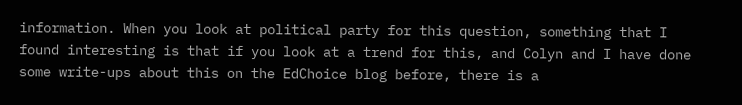information. When you look at political party for this question, something that I found interesting is that if you look at a trend for this, and Colyn and I have done some write-ups about this on the EdChoice blog before, there is a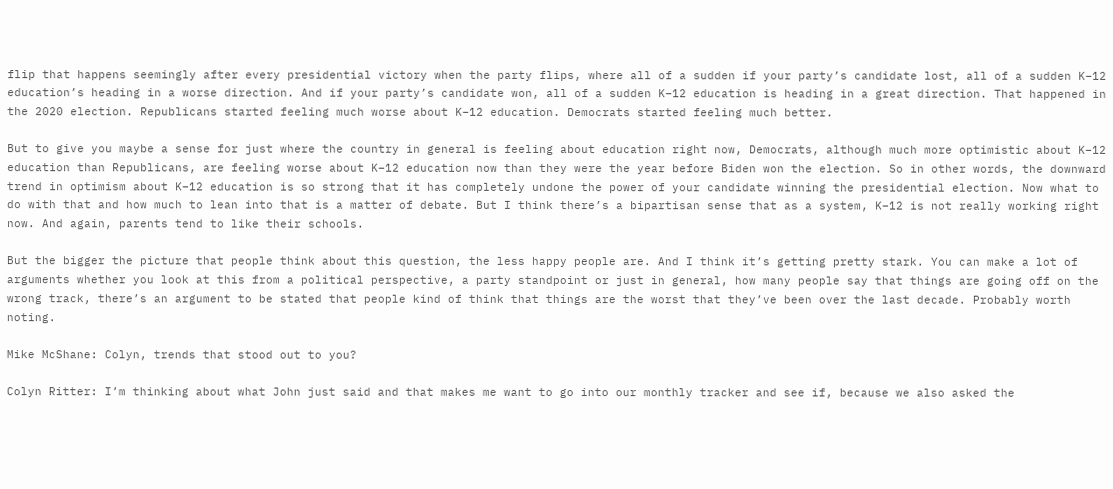flip that happens seemingly after every presidential victory when the party flips, where all of a sudden if your party’s candidate lost, all of a sudden K–12 education’s heading in a worse direction. And if your party’s candidate won, all of a sudden K–12 education is heading in a great direction. That happened in the 2020 election. Republicans started feeling much worse about K–12 education. Democrats started feeling much better.

But to give you maybe a sense for just where the country in general is feeling about education right now, Democrats, although much more optimistic about K–12 education than Republicans, are feeling worse about K–12 education now than they were the year before Biden won the election. So in other words, the downward trend in optimism about K–12 education is so strong that it has completely undone the power of your candidate winning the presidential election. Now what to do with that and how much to lean into that is a matter of debate. But I think there’s a bipartisan sense that as a system, K–12 is not really working right now. And again, parents tend to like their schools.

But the bigger the picture that people think about this question, the less happy people are. And I think it’s getting pretty stark. You can make a lot of arguments whether you look at this from a political perspective, a party standpoint or just in general, how many people say that things are going off on the wrong track, there’s an argument to be stated that people kind of think that things are the worst that they’ve been over the last decade. Probably worth noting.

Mike McShane: Colyn, trends that stood out to you?

Colyn Ritter: I’m thinking about what John just said and that makes me want to go into our monthly tracker and see if, because we also asked the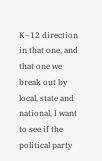K–12 direction in that one, and that one we break out by local, state and national, I want to see if the political party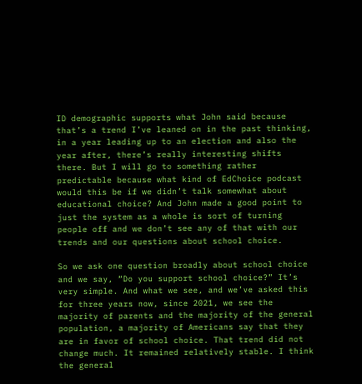ID demographic supports what John said because that’s a trend I’ve leaned on in the past thinking, in a year leading up to an election and also the year after, there’s really interesting shifts there. But I will go to something rather predictable because what kind of EdChoice podcast would this be if we didn’t talk somewhat about educational choice? And John made a good point to just the system as a whole is sort of turning people off and we don’t see any of that with our trends and our questions about school choice.

So we ask one question broadly about school choice and we say, “Do you support school choice?” It’s very simple. And what we see, and we’ve asked this for three years now, since 2021, we see the majority of parents and the majority of the general population, a majority of Americans say that they are in favor of school choice. That trend did not change much. It remained relatively stable. I think the general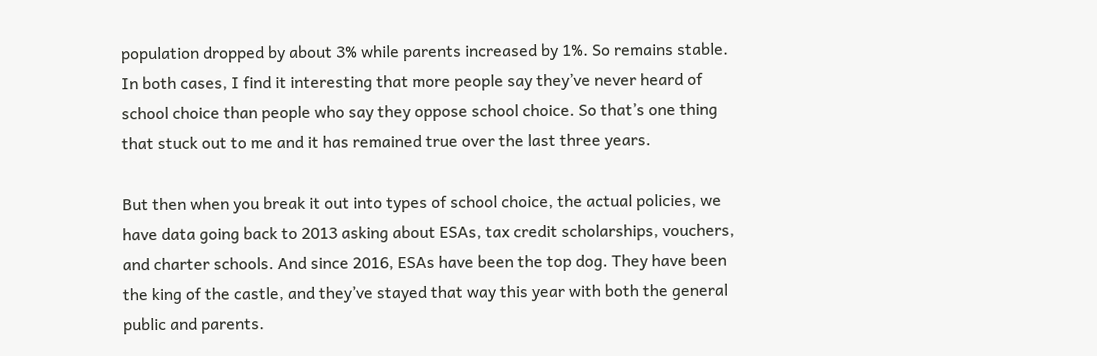population dropped by about 3% while parents increased by 1%. So remains stable. In both cases, I find it interesting that more people say they’ve never heard of school choice than people who say they oppose school choice. So that’s one thing that stuck out to me and it has remained true over the last three years.

But then when you break it out into types of school choice, the actual policies, we have data going back to 2013 asking about ESAs, tax credit scholarships, vouchers, and charter schools. And since 2016, ESAs have been the top dog. They have been the king of the castle, and they’ve stayed that way this year with both the general public and parents.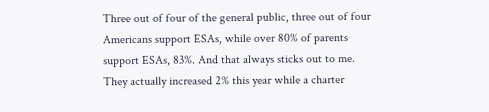Three out of four of the general public, three out of four Americans support ESAs, while over 80% of parents support ESAs, 83%. And that always sticks out to me. They actually increased 2% this year while a charter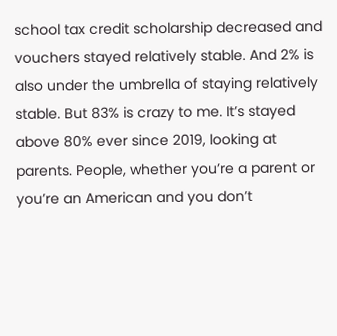school tax credit scholarship decreased and vouchers stayed relatively stable. And 2% is also under the umbrella of staying relatively stable. But 83% is crazy to me. It’s stayed above 80% ever since 2019, looking at parents. People, whether you’re a parent or you’re an American and you don’t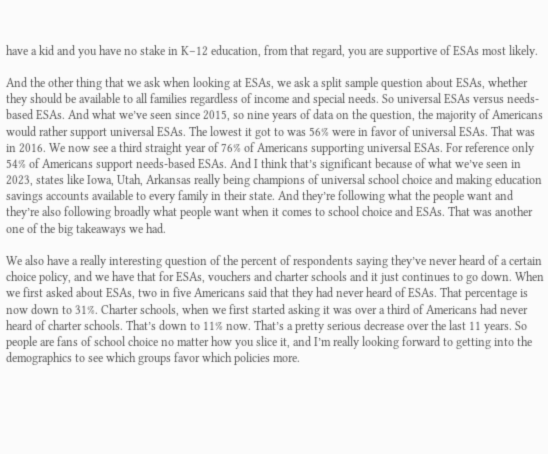have a kid and you have no stake in K–12 education, from that regard, you are supportive of ESAs most likely.

And the other thing that we ask when looking at ESAs, we ask a split sample question about ESAs, whether they should be available to all families regardless of income and special needs. So universal ESAs versus needs-based ESAs. And what we’ve seen since 2015, so nine years of data on the question, the majority of Americans would rather support universal ESAs. The lowest it got to was 56% were in favor of universal ESAs. That was in 2016. We now see a third straight year of 76% of Americans supporting universal ESAs. For reference only 54% of Americans support needs-based ESAs. And I think that’s significant because of what we’ve seen in 2023, states like Iowa, Utah, Arkansas really being champions of universal school choice and making education savings accounts available to every family in their state. And they’re following what the people want and they’re also following broadly what people want when it comes to school choice and ESAs. That was another one of the big takeaways we had.

We also have a really interesting question of the percent of respondents saying they’ve never heard of a certain choice policy, and we have that for ESAs, vouchers and charter schools and it just continues to go down. When we first asked about ESAs, two in five Americans said that they had never heard of ESAs. That percentage is now down to 31%. Charter schools, when we first started asking it was over a third of Americans had never heard of charter schools. That’s down to 11% now. That’s a pretty serious decrease over the last 11 years. So people are fans of school choice no matter how you slice it, and I’m really looking forward to getting into the demographics to see which groups favor which policies more.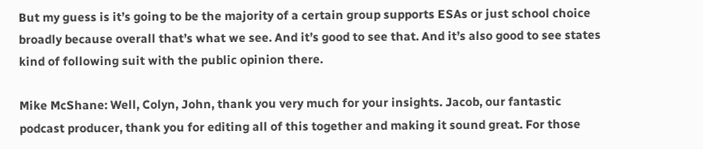But my guess is it’s going to be the majority of a certain group supports ESAs or just school choice broadly because overall that’s what we see. And it’s good to see that. And it’s also good to see states kind of following suit with the public opinion there.

Mike McShane: Well, Colyn, John, thank you very much for your insights. Jacob, our fantastic podcast producer, thank you for editing all of this together and making it sound great. For those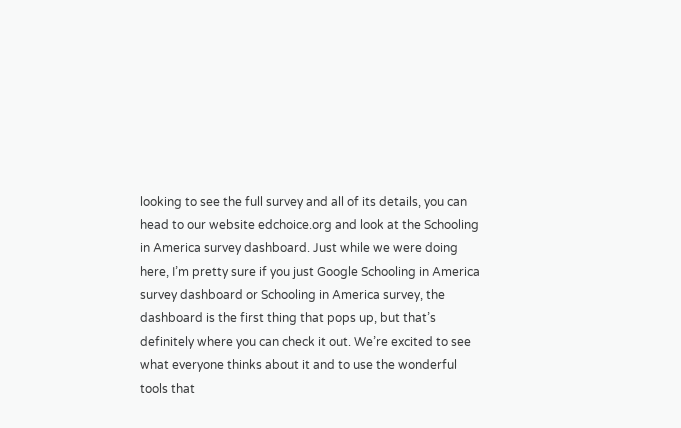looking to see the full survey and all of its details, you can head to our website edchoice.org and look at the Schooling in America survey dashboard. Just while we were doing here, I’m pretty sure if you just Google Schooling in America survey dashboard or Schooling in America survey, the dashboard is the first thing that pops up, but that’s definitely where you can check it out. We’re excited to see what everyone thinks about it and to use the wonderful tools that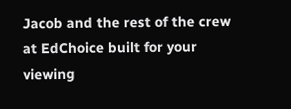Jacob and the rest of the crew at EdChoice built for your viewing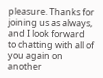pleasure. Thanks for joining us as always, and I look forward to chatting with all of you again on another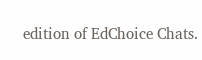edition of EdChoice Chats.